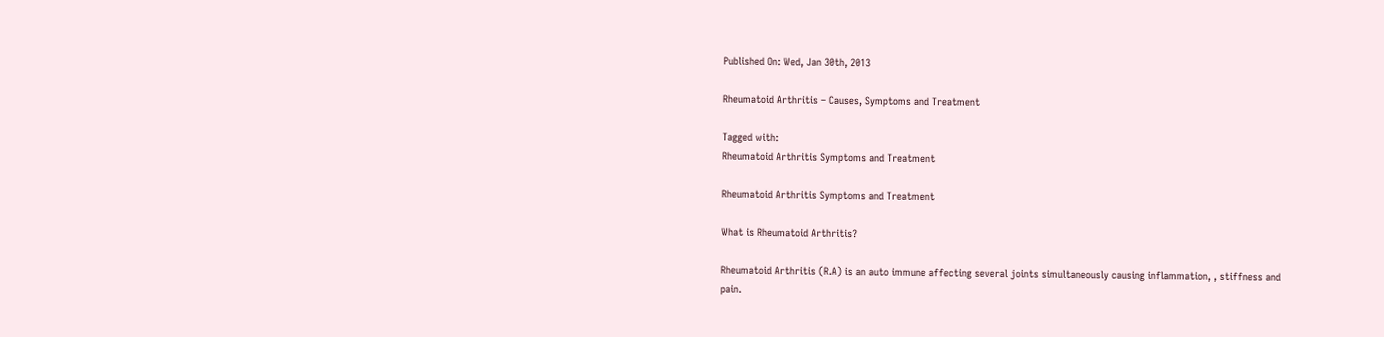Published On: Wed, Jan 30th, 2013

Rheumatoid Arthritis – Causes, Symptoms and Treatment

Tagged with:
Rheumatoid Arthritis Symptoms and Treatment

Rheumatoid Arthritis Symptoms and Treatment

What is Rheumatoid Arthritis?

Rheumatoid Arthritis (R.A) is an auto immune affecting several joints simultaneously causing inflammation, , stiffness and pain.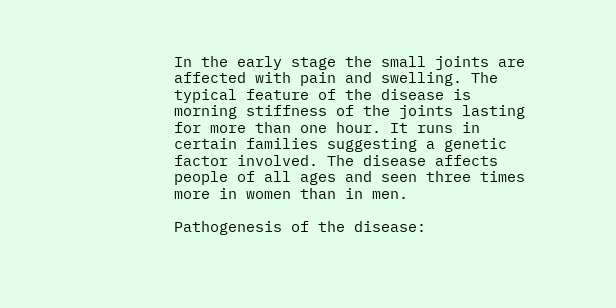In the early stage the small joints are affected with pain and swelling. The typical feature of the disease is morning stiffness of the joints lasting for more than one hour. It runs in certain families suggesting a genetic factor involved. The disease affects people of all ages and seen three times more in women than in men.

Pathogenesis of the disease: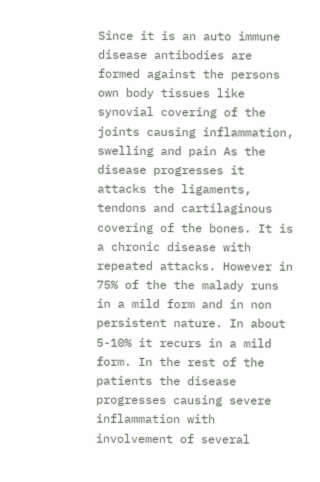Since it is an auto immune disease antibodies are formed against the persons own body tissues like synovial covering of the joints causing inflammation, swelling and pain As the disease progresses it attacks the ligaments, tendons and cartilaginous covering of the bones. It is a chronic disease with repeated attacks. However in 75% of the the malady runs in a mild form and in non persistent nature. In about 5-10% it recurs in a mild form. In the rest of the patients the disease progresses causing severe inflammation with involvement of several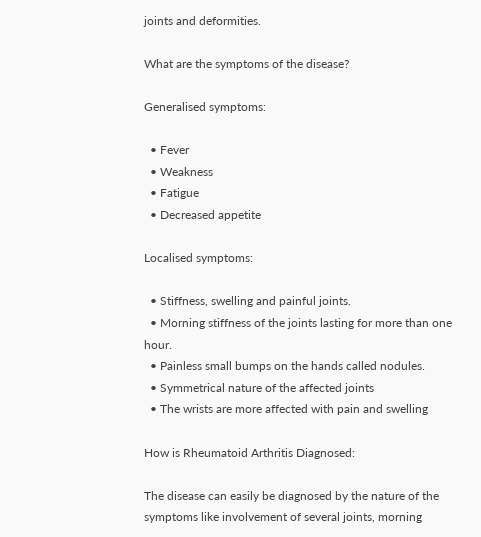joints and deformities.

What are the symptoms of the disease?

Generalised symptoms:

  • Fever
  • Weakness
  • Fatigue
  • Decreased appetite

Localised symptoms:

  • Stiffness, swelling and painful joints.
  • Morning stiffness of the joints lasting for more than one hour.
  • Painless small bumps on the hands called nodules.
  • Symmetrical nature of the affected joints
  • The wrists are more affected with pain and swelling

How is Rheumatoid Arthritis Diagnosed:

The disease can easily be diagnosed by the nature of the symptoms like involvement of several joints, morning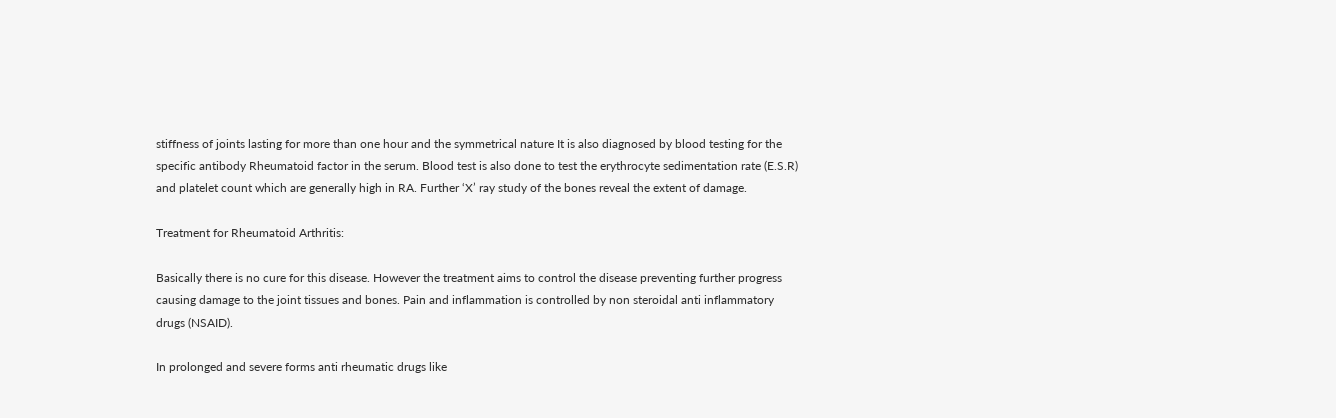stiffness of joints lasting for more than one hour and the symmetrical nature It is also diagnosed by blood testing for the specific antibody Rheumatoid factor in the serum. Blood test is also done to test the erythrocyte sedimentation rate (E.S.R) and platelet count which are generally high in RA. Further ‘X’ ray study of the bones reveal the extent of damage.

Treatment for Rheumatoid Arthritis:

Basically there is no cure for this disease. However the treatment aims to control the disease preventing further progress causing damage to the joint tissues and bones. Pain and inflammation is controlled by non steroidal anti inflammatory drugs (NSAID).

In prolonged and severe forms anti rheumatic drugs like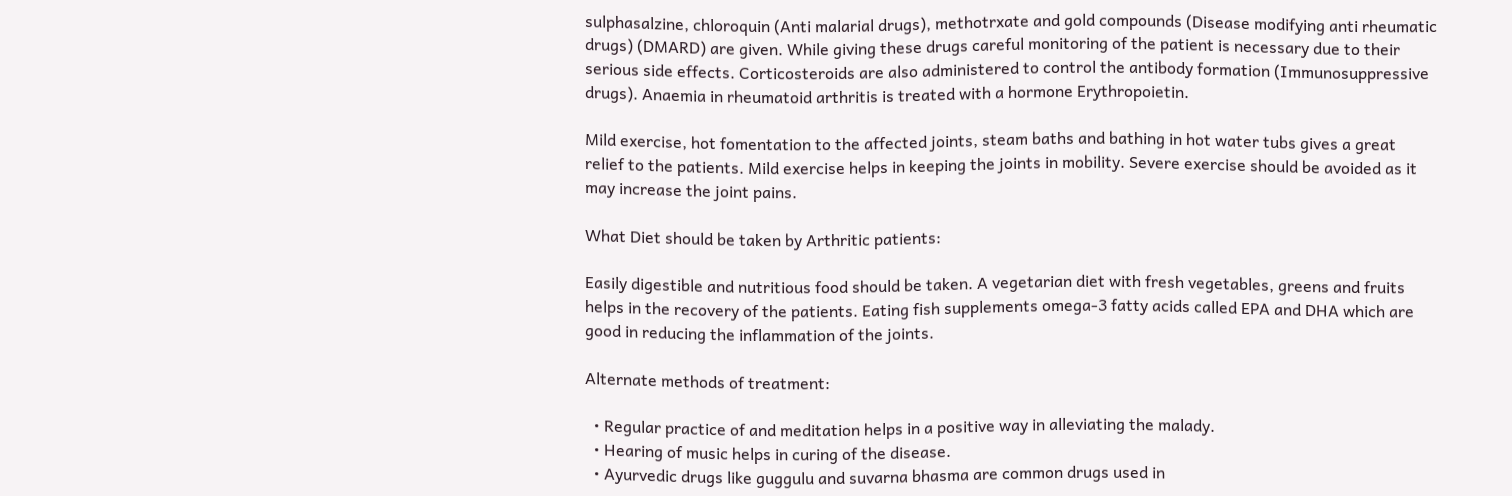sulphasalzine, chloroquin (Anti malarial drugs), methotrxate and gold compounds (Disease modifying anti rheumatic drugs) (DMARD) are given. While giving these drugs careful monitoring of the patient is necessary due to their serious side effects. Corticosteroids are also administered to control the antibody formation (Immunosuppressive drugs). Anaemia in rheumatoid arthritis is treated with a hormone Erythropoietin.

Mild exercise, hot fomentation to the affected joints, steam baths and bathing in hot water tubs gives a great relief to the patients. Mild exercise helps in keeping the joints in mobility. Severe exercise should be avoided as it may increase the joint pains.

What Diet should be taken by Arthritic patients:

Easily digestible and nutritious food should be taken. A vegetarian diet with fresh vegetables, greens and fruits helps in the recovery of the patients. Eating fish supplements omega-3 fatty acids called EPA and DHA which are good in reducing the inflammation of the joints.

Alternate methods of treatment:

  • Regular practice of and meditation helps in a positive way in alleviating the malady.
  • Hearing of music helps in curing of the disease.
  • Ayurvedic drugs like guggulu and suvarna bhasma are common drugs used in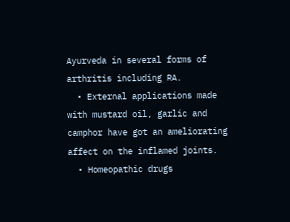Ayurveda in several forms of arthritis including RA.
  • External applications made with mustard oil, garlic and camphor have got an ameliorating affect on the inflamed joints.
  • Homeopathic drugs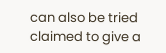can also be tried claimed to give a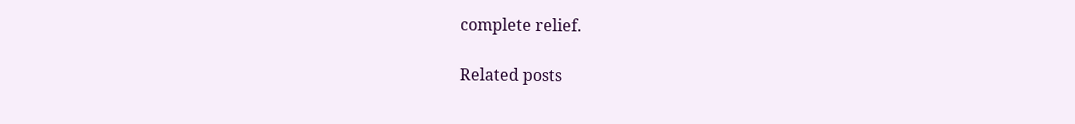complete relief.

Related posts